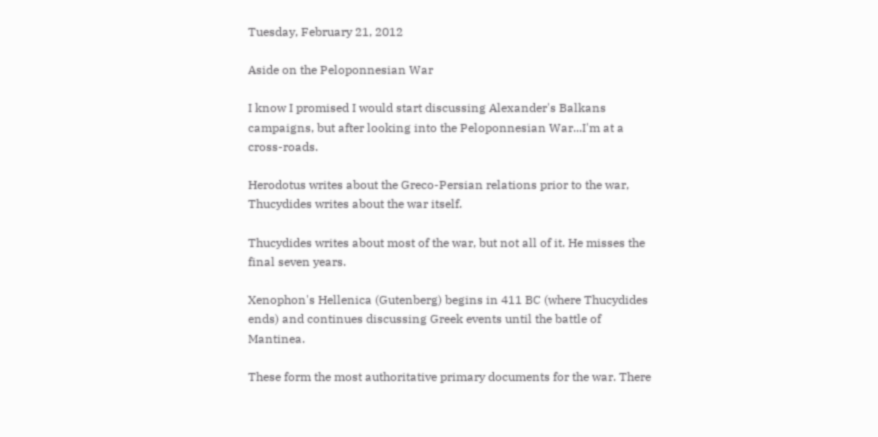Tuesday, February 21, 2012

Aside on the Peloponnesian War

I know I promised I would start discussing Alexander's Balkans campaigns, but after looking into the Peloponnesian War...I'm at a cross-roads.

Herodotus writes about the Greco-Persian relations prior to the war, Thucydides writes about the war itself.

Thucydides writes about most of the war, but not all of it. He misses the final seven years.

Xenophon's Hellenica (Gutenberg) begins in 411 BC (where Thucydides ends) and continues discussing Greek events until the battle of Mantinea.

These form the most authoritative primary documents for the war. There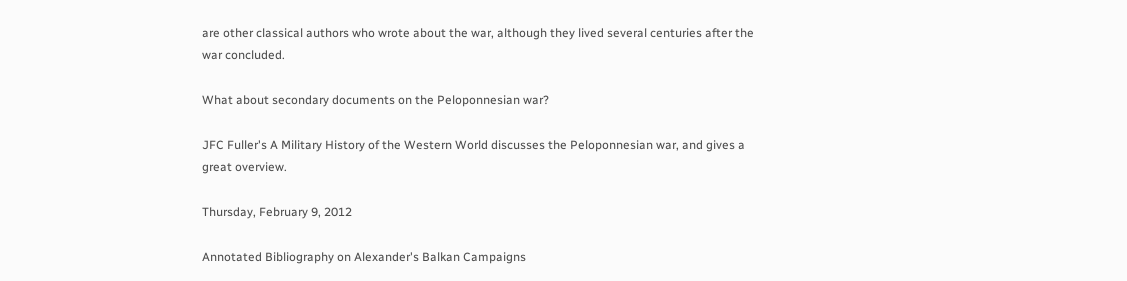are other classical authors who wrote about the war, although they lived several centuries after the war concluded.

What about secondary documents on the Peloponnesian war?

JFC Fuller's A Military History of the Western World discusses the Peloponnesian war, and gives a great overview.

Thursday, February 9, 2012

Annotated Bibliography on Alexander's Balkan Campaigns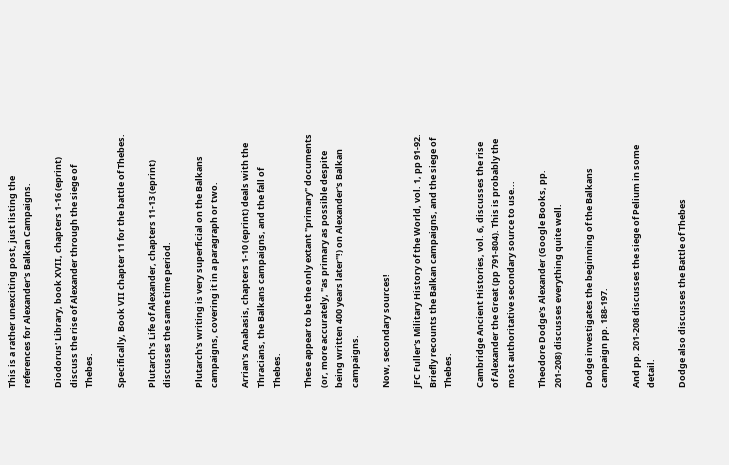This is a rather unexciting post, just listing the references for Alexander's Balkan Campaigns.

Diodorus' Library, book XVII, chapters 1-16 (eprint) discuss the rise of Alexander through the siege of Thebes.

Specifically, Book VII chapter 11 for the battle of Thebes.

Plutarch's Life of Alexander, chapters 11-13 (eprint) discusses the same time period.

Plutarch's writing is very superficial on the Balkans campaigns, covering it in a paragraph or two.

Arrian's Anabasis, chapters 1-10 (eprint) deals with the Thracians, the Balkans campaigns, and the fall of Thebes.

These appear to be the only extant "primary" documents (or, more accurately, "as primary as possible despite being written 400 years later"!) on Alexander's Balkan campaigns.

Now, secondary sources!

JFC Fuller's Military History of the World, vol. 1, pp 91-92. Briefly recounts the Balkan campaigns, and the siege of Thebes.

Cambridge Ancient Histories, vol. 6, discusses the rise of Alexander the Great (pp 791-804). This is probably the most authoritative secondary source to use...

Theodore Dodge's Alexander (Google Books, pp. 201-208) discusses everything quite well.

Dodge investigates the beginning of the Balkans campaign pp. 188-197.

And pp. 201-208 discusses the siege of Pelium in some detail.

Dodge also discusses the Battle of Thebes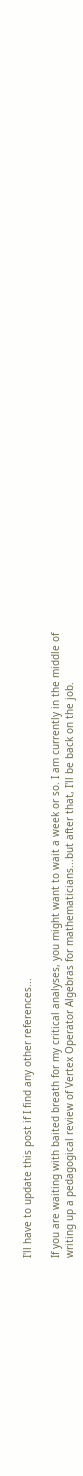I'll have to update this post if I find any other references...

If you are waiting with baited breath for my critical analyses, you might want to wait a week or so. I am currently in the middle of writing up a pedagogical review of Vertex Operator Algebras for mathematicians...but after that, I'll be back on the job.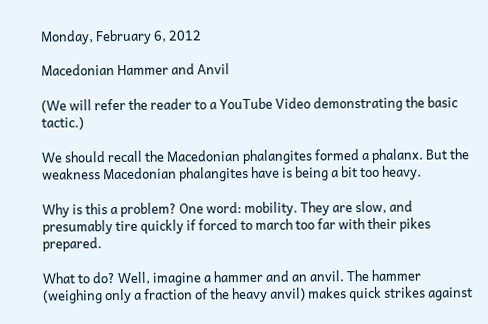Monday, February 6, 2012

Macedonian Hammer and Anvil

(We will refer the reader to a YouTube Video demonstrating the basic tactic.)

We should recall the Macedonian phalangites formed a phalanx. But the weakness Macedonian phalangites have is being a bit too heavy.

Why is this a problem? One word: mobility. They are slow, and presumably tire quickly if forced to march too far with their pikes prepared.

What to do? Well, imagine a hammer and an anvil. The hammer (weighing only a fraction of the heavy anvil) makes quick strikes against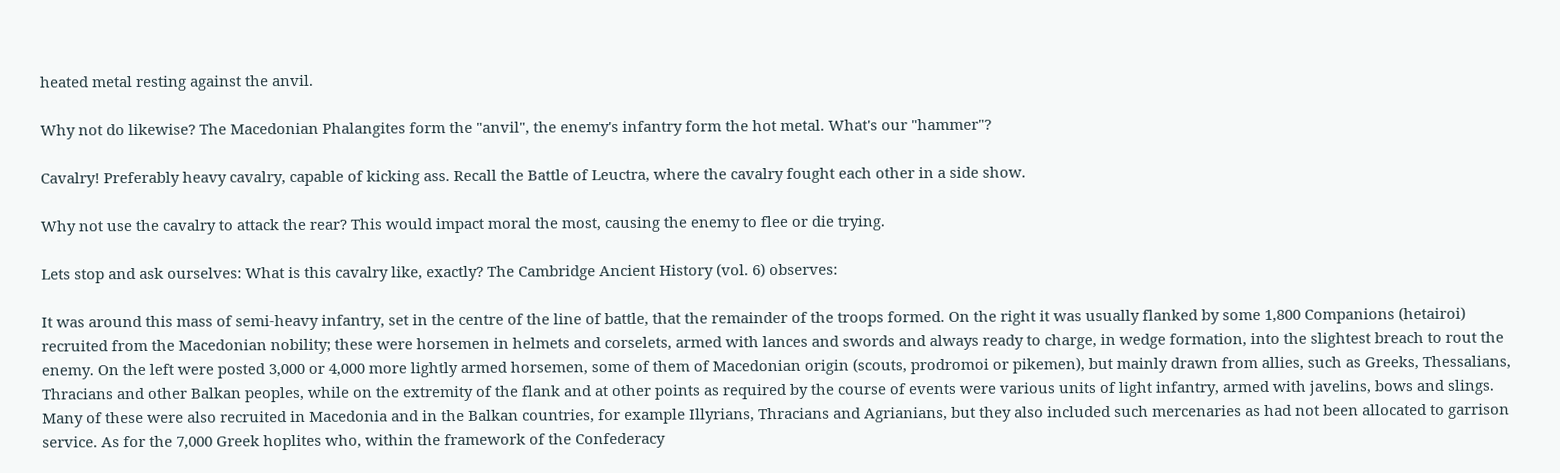heated metal resting against the anvil.

Why not do likewise? The Macedonian Phalangites form the "anvil", the enemy's infantry form the hot metal. What's our "hammer"?

Cavalry! Preferably heavy cavalry, capable of kicking ass. Recall the Battle of Leuctra, where the cavalry fought each other in a side show.

Why not use the cavalry to attack the rear? This would impact moral the most, causing the enemy to flee or die trying.

Lets stop and ask ourselves: What is this cavalry like, exactly? The Cambridge Ancient History (vol. 6) observes:

It was around this mass of semi-heavy infantry, set in the centre of the line of battle, that the remainder of the troops formed. On the right it was usually flanked by some 1,800 Companions (hetairoi) recruited from the Macedonian nobility; these were horsemen in helmets and corselets, armed with lances and swords and always ready to charge, in wedge formation, into the slightest breach to rout the enemy. On the left were posted 3,000 or 4,000 more lightly armed horsemen, some of them of Macedonian origin (scouts, prodromoi or pikemen), but mainly drawn from allies, such as Greeks, Thessalians, Thracians and other Balkan peoples, while on the extremity of the flank and at other points as required by the course of events were various units of light infantry, armed with javelins, bows and slings. Many of these were also recruited in Macedonia and in the Balkan countries, for example Illyrians, Thracians and Agrianians, but they also included such mercenaries as had not been allocated to garrison service. As for the 7,000 Greek hoplites who, within the framework of the Confederacy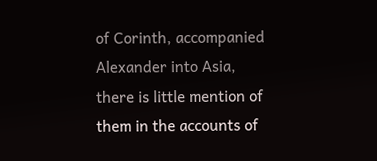of Corinth, accompanied Alexander into Asia, there is little mention of them in the accounts of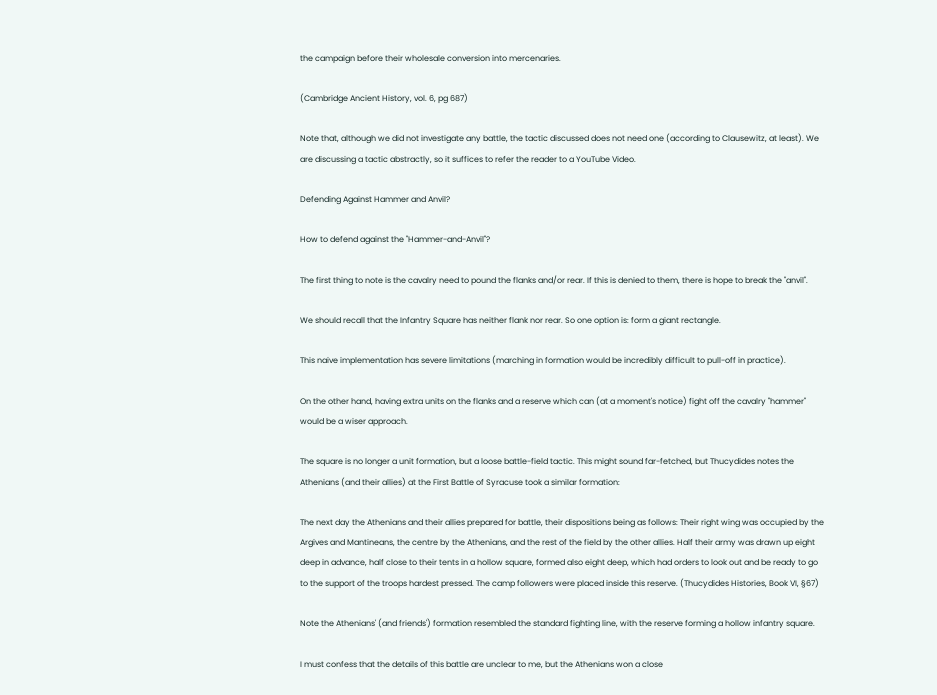the campaign before their wholesale conversion into mercenaries.

(Cambridge Ancient History, vol. 6, pg 687)

Note that, although we did not investigate any battle, the tactic discussed does not need one (according to Clausewitz, at least). We are discussing a tactic abstractly, so it suffices to refer the reader to a YouTube Video.

Defending Against Hammer and Anvil?

How to defend against the "Hammer-and-Anvil"?

The first thing to note is the cavalry need to pound the flanks and/or rear. If this is denied to them, there is hope to break the "anvil".

We should recall that the Infantry Square has neither flank nor rear. So one option is: form a giant rectangle.

This naive implementation has severe limitations (marching in formation would be incredibly difficult to pull-off in practice).

On the other hand, having extra units on the flanks and a reserve which can (at a moment's notice) fight off the cavalry "hammer" would be a wiser approach.

The square is no longer a unit formation, but a loose battle-field tactic. This might sound far-fetched, but Thucydides notes the Athenians (and their allies) at the First Battle of Syracuse took a similar formation:

The next day the Athenians and their allies prepared for battle, their dispositions being as follows: Their right wing was occupied by the Argives and Mantineans, the centre by the Athenians, and the rest of the field by the other allies. Half their army was drawn up eight deep in advance, half close to their tents in a hollow square, formed also eight deep, which had orders to look out and be ready to go to the support of the troops hardest pressed. The camp followers were placed inside this reserve. (Thucydides Histories, Book VI, §67)

Note the Athenians' (and friends') formation resembled the standard fighting line, with the reserve forming a hollow infantry square.

I must confess that the details of this battle are unclear to me, but the Athenians won a close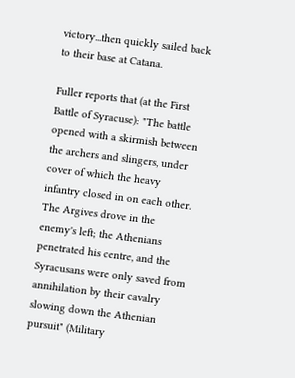victory...then quickly sailed back to their base at Catana.

Fuller reports that (at the First Battle of Syracuse): "The battle opened with a skirmish between the archers and slingers, under cover of which the heavy infantry closed in on each other. The Argives drove in the enemy's left; the Athenians penetrated his centre, and the Syracusans were only saved from annihilation by their cavalry slowing down the Athenian pursuit" (Military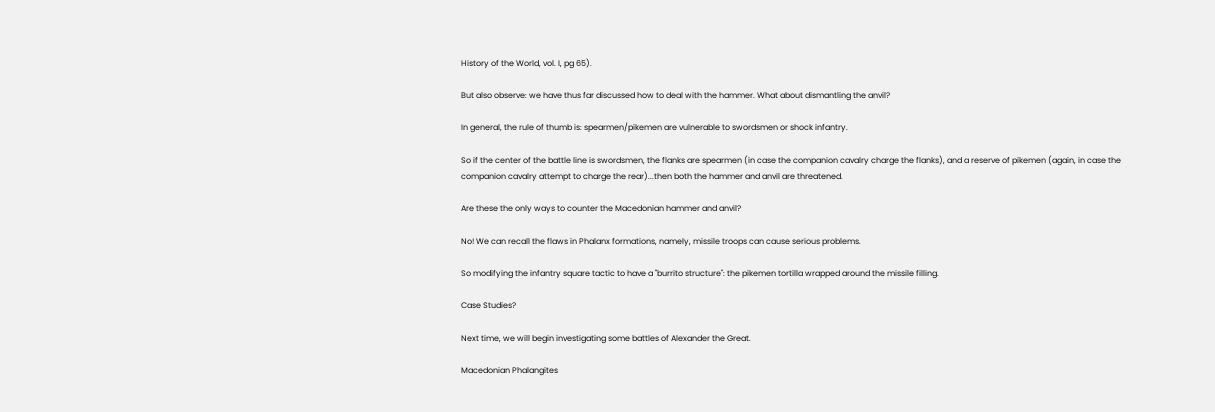History of the World, vol. I, pg 65).

But also observe: we have thus far discussed how to deal with the hammer. What about dismantling the anvil?

In general, the rule of thumb is: spearmen/pikemen are vulnerable to swordsmen or shock infantry.

So if the center of the battle line is swordsmen, the flanks are spearmen (in case the companion cavalry charge the flanks), and a reserve of pikemen (again, in case the companion cavalry attempt to charge the rear)...then both the hammer and anvil are threatened.

Are these the only ways to counter the Macedonian hammer and anvil?

No! We can recall the flaws in Phalanx formations, namely, missile troops can cause serious problems.

So modifying the infantry square tactic to have a "burrito structure": the pikemen tortilla wrapped around the missile filling.

Case Studies?

Next time, we will begin investigating some battles of Alexander the Great.

Macedonian Phalangites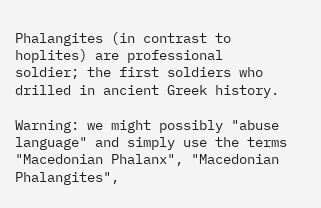Phalangites (in contrast to hoplites) are professional soldier; the first soldiers who drilled in ancient Greek history.

Warning: we might possibly "abuse language" and simply use the terms "Macedonian Phalanx", "Macedonian Phalangites",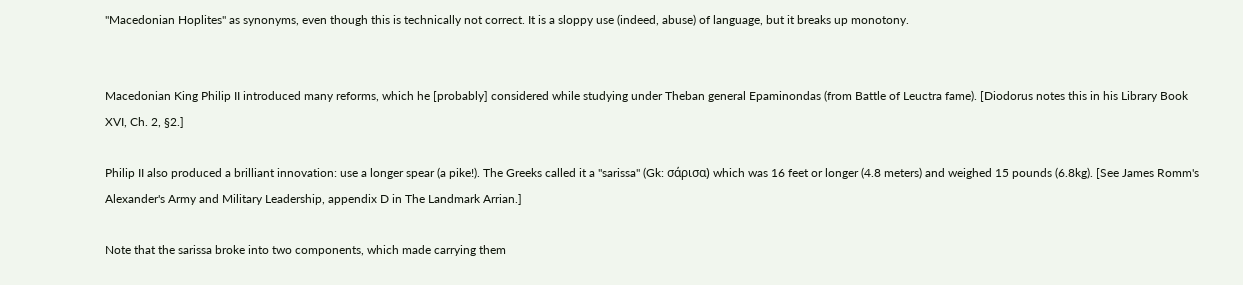"Macedonian Hoplites" as synonyms, even though this is technically not correct. It is a sloppy use (indeed, abuse) of language, but it breaks up monotony.


Macedonian King Philip II introduced many reforms, which he [probably] considered while studying under Theban general Epaminondas (from Battle of Leuctra fame). [Diodorus notes this in his Library Book XVI, Ch. 2, §2.]

Philip II also produced a brilliant innovation: use a longer spear (a pike!). The Greeks called it a "sarissa" (Gk: σάρισα) which was 16 feet or longer (4.8 meters) and weighed 15 pounds (6.8kg). [See James Romm's Alexander's Army and Military Leadership, appendix D in The Landmark Arrian.]

Note that the sarissa broke into two components, which made carrying them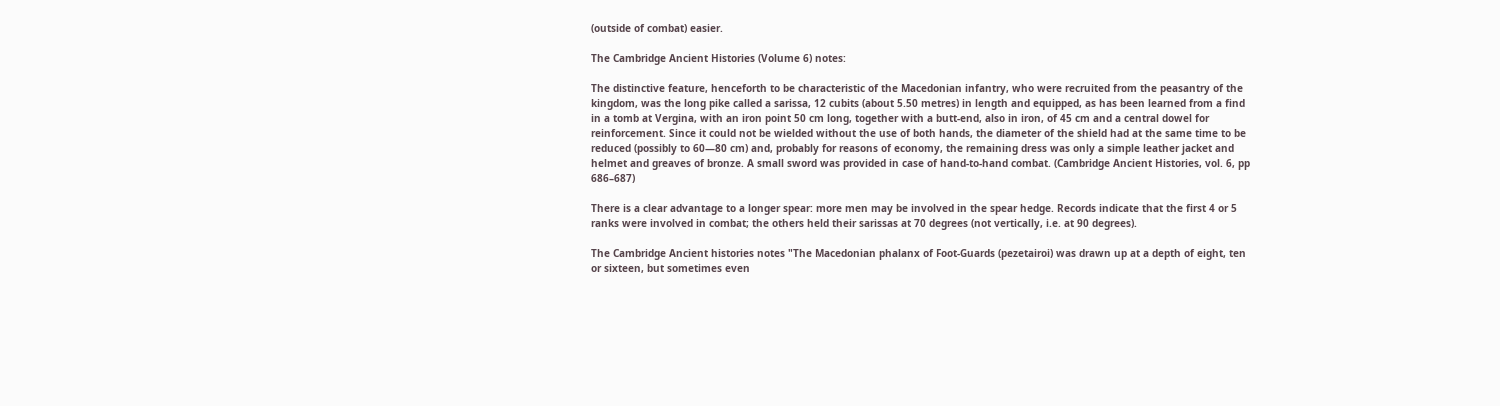(outside of combat) easier.

The Cambridge Ancient Histories (Volume 6) notes:

The distinctive feature, henceforth to be characteristic of the Macedonian infantry, who were recruited from the peasantry of the kingdom, was the long pike called a sarissa, 12 cubits (about 5.50 metres) in length and equipped, as has been learned from a find in a tomb at Vergina, with an iron point 50 cm long, together with a butt-end, also in iron, of 45 cm and a central dowel for reinforcement. Since it could not be wielded without the use of both hands, the diameter of the shield had at the same time to be reduced (possibly to 60—80 cm) and, probably for reasons of economy, the remaining dress was only a simple leather jacket and helmet and greaves of bronze. A small sword was provided in case of hand-to-hand combat. (Cambridge Ancient Histories, vol. 6, pp 686–687)

There is a clear advantage to a longer spear: more men may be involved in the spear hedge. Records indicate that the first 4 or 5 ranks were involved in combat; the others held their sarissas at 70 degrees (not vertically, i.e. at 90 degrees).

The Cambridge Ancient histories notes "The Macedonian phalanx of Foot-Guards (pezetairoi) was drawn up at a depth of eight, ten or sixteen, but sometimes even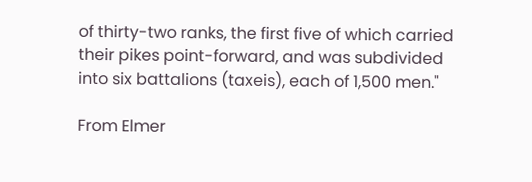of thirty-two ranks, the first five of which carried their pikes point-forward, and was subdivided into six battalions (taxeis), each of 1,500 men."

From Elmer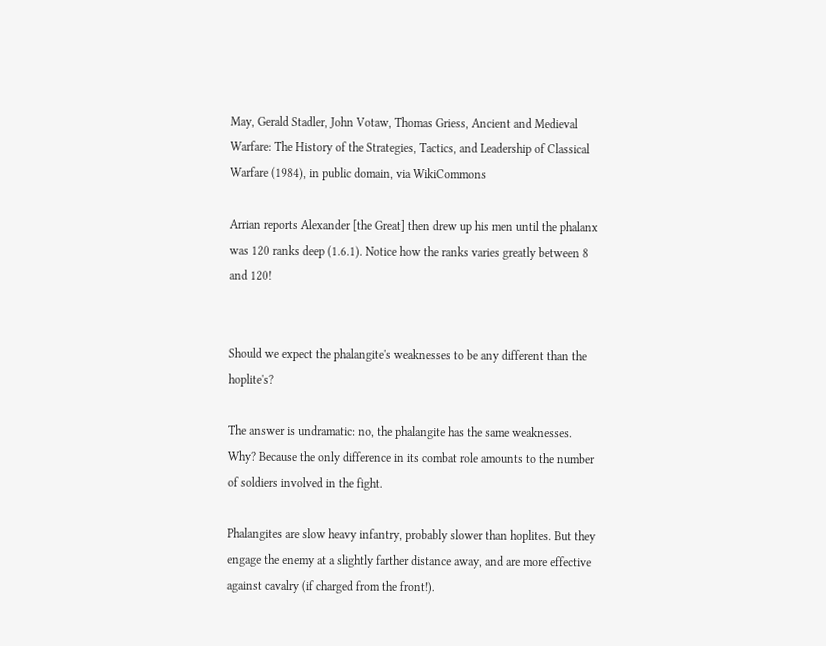May, Gerald Stadler, John Votaw, Thomas Griess, Ancient and Medieval Warfare: The History of the Strategies, Tactics, and Leadership of Classical Warfare (1984), in public domain, via WikiCommons

Arrian reports Alexander [the Great] then drew up his men until the phalanx was 120 ranks deep (1.6.1). Notice how the ranks varies greatly between 8 and 120!


Should we expect the phalangite's weaknesses to be any different than the hoplite's?

The answer is undramatic: no, the phalangite has the same weaknesses. Why? Because the only difference in its combat role amounts to the number of soldiers involved in the fight.

Phalangites are slow heavy infantry, probably slower than hoplites. But they engage the enemy at a slightly farther distance away, and are more effective against cavalry (if charged from the front!).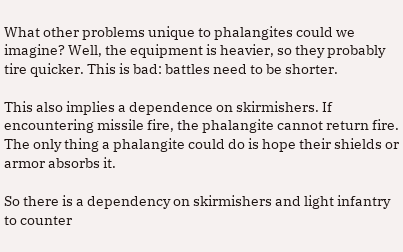What other problems unique to phalangites could we imagine? Well, the equipment is heavier, so they probably tire quicker. This is bad: battles need to be shorter.

This also implies a dependence on skirmishers. If encountering missile fire, the phalangite cannot return fire. The only thing a phalangite could do is hope their shields or armor absorbs it.

So there is a dependency on skirmishers and light infantry to counter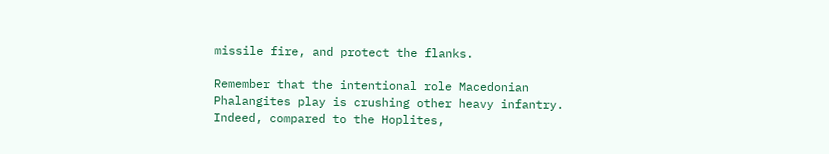missile fire, and protect the flanks.

Remember that the intentional role Macedonian Phalangites play is crushing other heavy infantry. Indeed, compared to the Hoplites,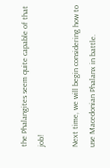the Phalangites seem quite capable of that job!

Next time, we will begin considering how to use Macedonian Phalanx in battle.